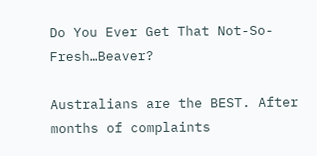Do You Ever Get That Not-So-Fresh…Beaver?

Australians are the BEST. After months of complaints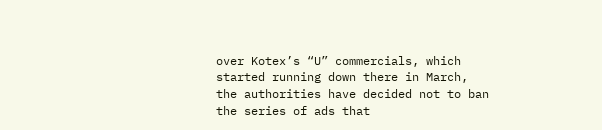over Kotex’s “U” commercials, which started running down there in March, the authorities have decided not to ban the series of ads that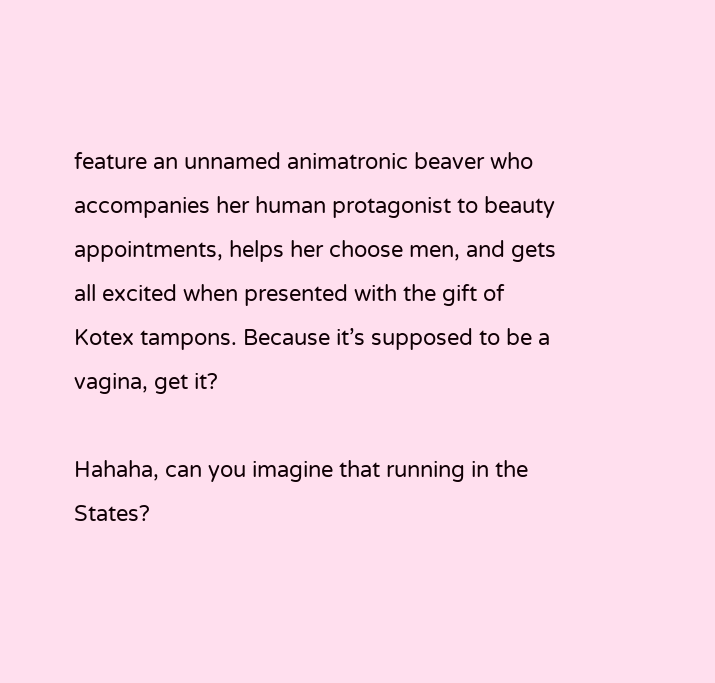feature an unnamed animatronic beaver who accompanies her human protagonist to beauty appointments, helps her choose men, and gets all excited when presented with the gift of Kotex tampons. Because it’s supposed to be a vagina, get it?

Hahaha, can you imagine that running in the States?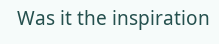Was it the inspiration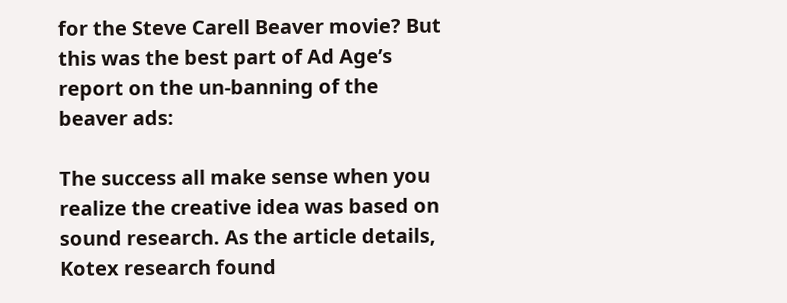for the Steve Carell Beaver movie? But this was the best part of Ad Age’s report on the un-banning of the beaver ads:

The success all make sense when you realize the creative idea was based on sound research. As the article details, Kotex research found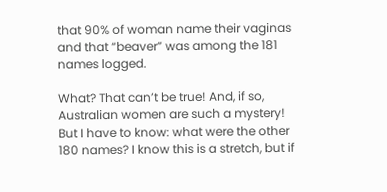that 90% of woman name their vaginas and that “beaver” was among the 181 names logged.

What? That can’t be true! And, if so, Australian women are such a mystery! But I have to know: what were the other 180 names? I know this is a stretch, but if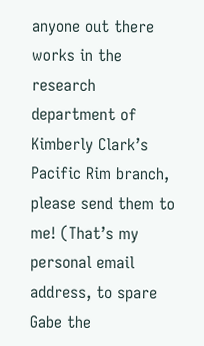anyone out there works in the research department of Kimberly Clark’s Pacific Rim branch, please send them to me! (That’s my personal email address, to spare Gabe the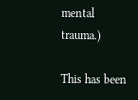mental trauma.)

This has been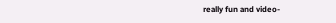really fun and video-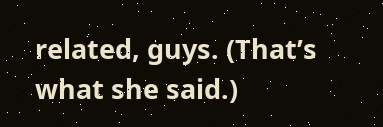related, guys. (That’s what she said.)